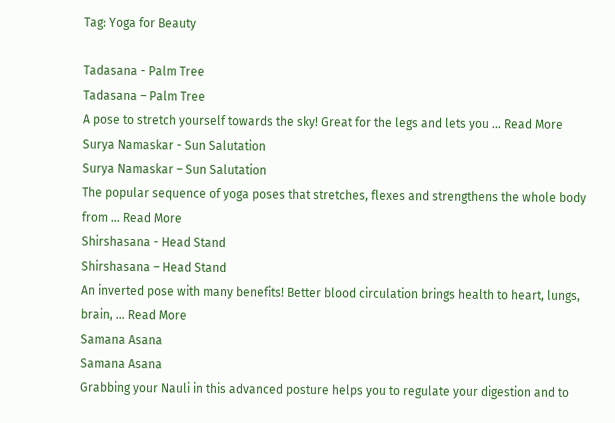Tag: Yoga for Beauty

Tadasana - Palm Tree
Tadasana – Palm Tree
A pose to stretch yourself towards the sky! Great for the legs and lets you ... Read More
Surya Namaskar - Sun Salutation
Surya Namaskar – Sun Salutation
The popular sequence of yoga poses that stretches, flexes and strengthens the whole body from ... Read More
Shirshasana - Head Stand
Shirshasana – Head Stand
An inverted pose with many benefits! Better blood circulation brings health to heart, lungs, brain, ... Read More
Samana Asana
Samana Asana
Grabbing your Nauli in this advanced posture helps you to regulate your digestion and to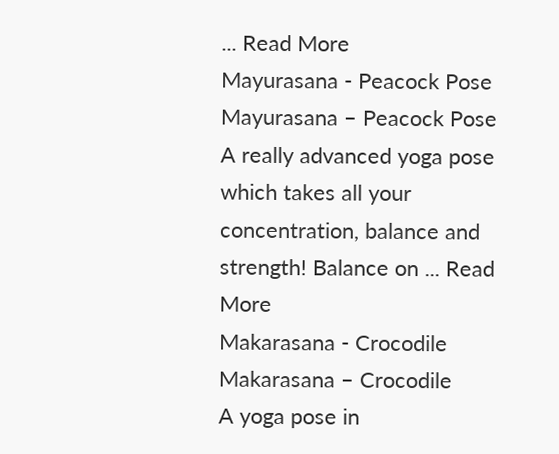... Read More
Mayurasana - Peacock Pose
Mayurasana – Peacock Pose
A really advanced yoga pose which takes all your concentration, balance and strength! Balance on ... Read More
Makarasana - Crocodile
Makarasana – Crocodile
A yoga pose in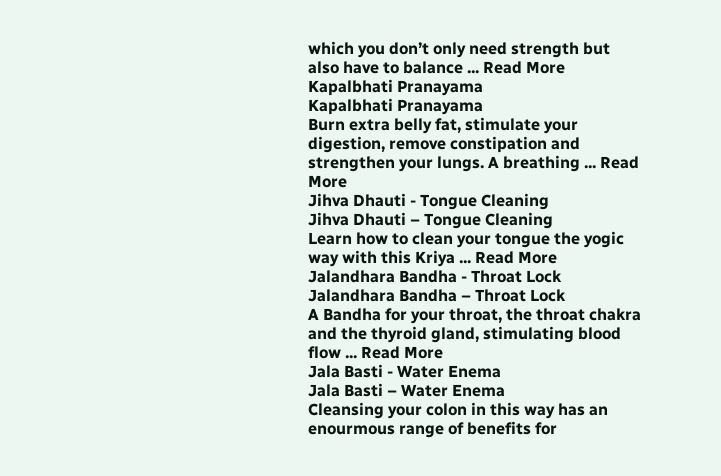which you don’t only need strength but also have to balance ... Read More
Kapalbhati Pranayama
Kapalbhati Pranayama
Burn extra belly fat, stimulate your digestion, remove constipation and strengthen your lungs. A breathing ... Read More
Jihva Dhauti - Tongue Cleaning
Jihva Dhauti – Tongue Cleaning
Learn how to clean your tongue the yogic way with this Kriya ... Read More
Jalandhara Bandha - Throat Lock
Jalandhara Bandha – Throat Lock
A Bandha for your throat, the throat chakra and the thyroid gland, stimulating blood flow ... Read More
Jala Basti - Water Enema
Jala Basti – Water Enema
Cleansing your colon in this way has an enourmous range of benefits for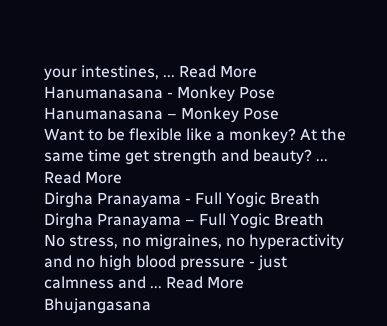your intestines, ... Read More
Hanumanasana - Monkey Pose
Hanumanasana – Monkey Pose
Want to be flexible like a monkey? At the same time get strength and beauty? ... Read More
Dirgha Pranayama - Full Yogic Breath
Dirgha Pranayama – Full Yogic Breath
No stress, no migraines, no hyperactivity and no high blood pressure - just calmness and ... Read More
Bhujangasana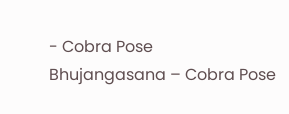- Cobra Pose
Bhujangasana – Cobra Pose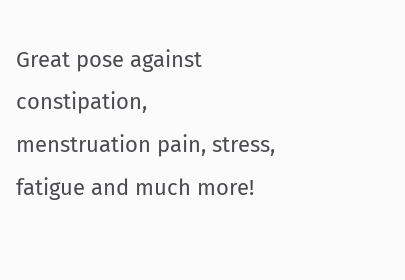Great pose against constipation, menstruation pain, stress, fatigue and much more!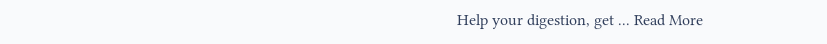Help your digestion, get ... Read More